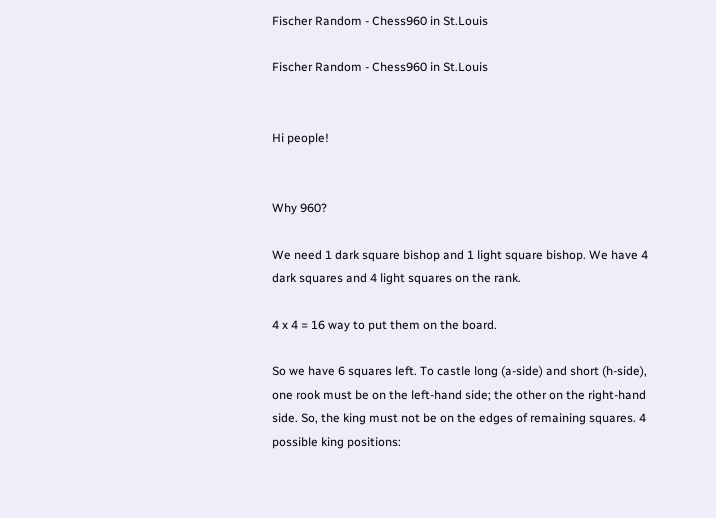Fischer Random - Chess960 in St.Louis

Fischer Random - Chess960 in St.Louis


Hi people!


Why 960?

We need 1 dark square bishop and 1 light square bishop. We have 4 dark squares and 4 light squares on the rank.

4 x 4 = 16 way to put them on the board.

So we have 6 squares left. To castle long (a-side) and short (h-side), one rook must be on the left-hand side; the other on the right-hand side. So, the king must not be on the edges of remaining squares. 4 possible king positions: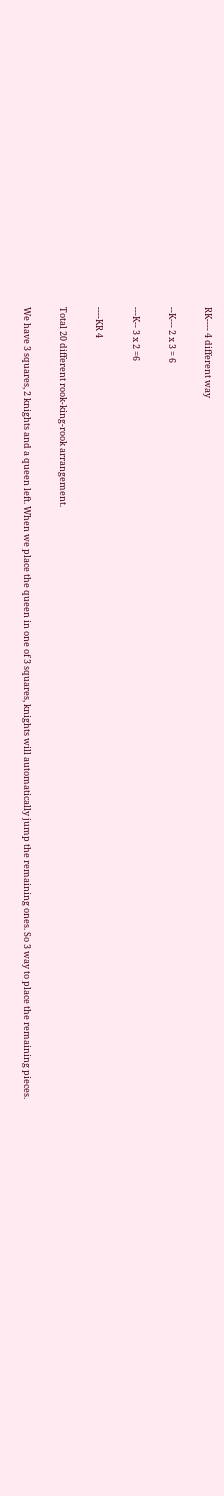RK---- 4 different way

--K--- 2 x 3 = 6

---K-- 3 x 2 =6

----KR 4

Total 20 different rook-king-rook arrangement.

We have 3 squares, 2 knights and a queen left. When we place the queen in one of 3 squares, knights will automatically jump the remaining ones. So 3 way to place the remaining pieces.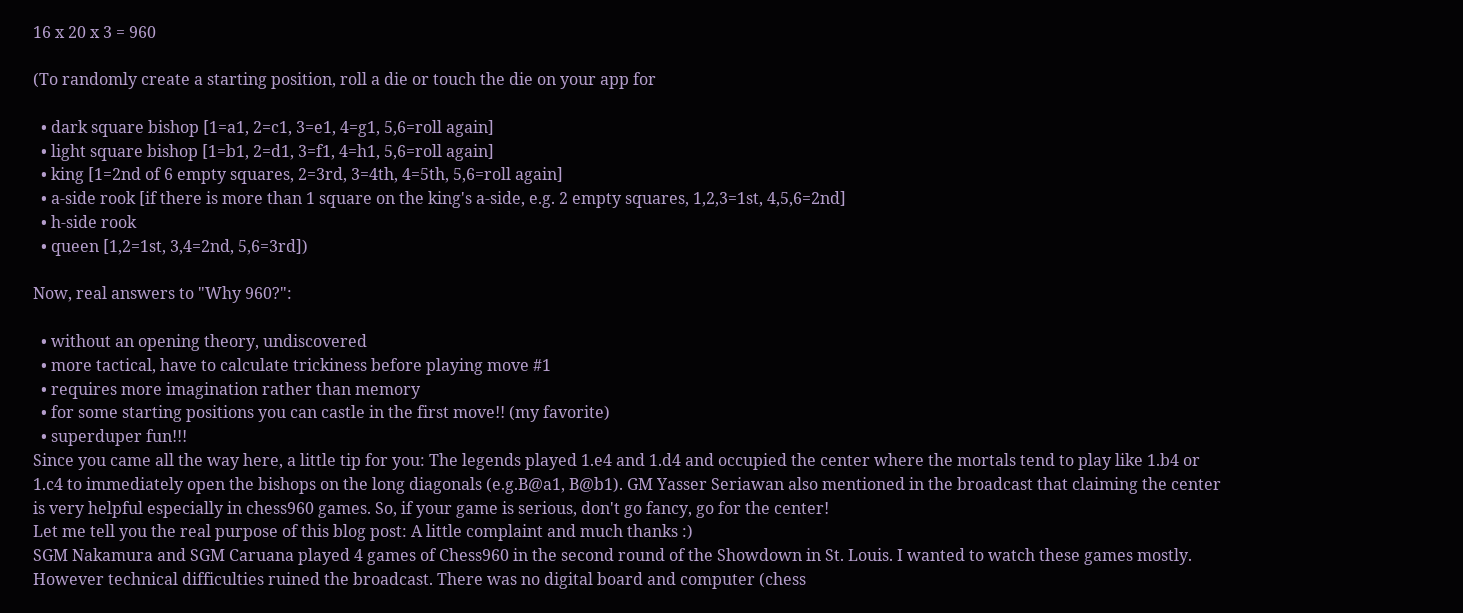16 x 20 x 3 = 960

(To randomly create a starting position, roll a die or touch the die on your app for

  • dark square bishop [1=a1, 2=c1, 3=e1, 4=g1, 5,6=roll again]
  • light square bishop [1=b1, 2=d1, 3=f1, 4=h1, 5,6=roll again]
  • king [1=2nd of 6 empty squares, 2=3rd, 3=4th, 4=5th, 5,6=roll again]
  • a-side rook [if there is more than 1 square on the king's a-side, e.g. 2 empty squares, 1,2,3=1st, 4,5,6=2nd]
  • h-side rook
  • queen [1,2=1st, 3,4=2nd, 5,6=3rd])

Now, real answers to "Why 960?":

  • without an opening theory, undiscovered
  • more tactical, have to calculate trickiness before playing move #1
  • requires more imagination rather than memory
  • for some starting positions you can castle in the first move!! (my favorite)
  • superduper fun!!!
Since you came all the way here, a little tip for you: The legends played 1.e4 and 1.d4 and occupied the center where the mortals tend to play like 1.b4 or 1.c4 to immediately open the bishops on the long diagonals (e.g.B@a1, B@b1). GM Yasser Seriawan also mentioned in the broadcast that claiming the center is very helpful especially in chess960 games. So, if your game is serious, don't go fancy, go for the center!
Let me tell you the real purpose of this blog post: A little complaint and much thanks :)
SGM Nakamura and SGM Caruana played 4 games of Chess960 in the second round of the Showdown in St. Louis. I wanted to watch these games mostly. However technical difficulties ruined the broadcast. There was no digital board and computer (chess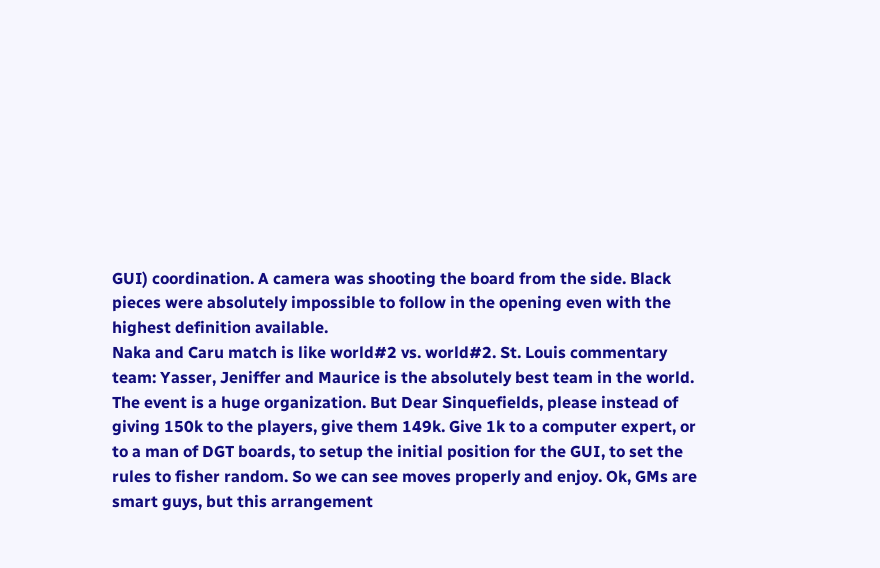GUI) coordination. A camera was shooting the board from the side. Black pieces were absolutely impossible to follow in the opening even with the highest definition available.
Naka and Caru match is like world#2 vs. world#2. St. Louis commentary team: Yasser, Jeniffer and Maurice is the absolutely best team in the world.
The event is a huge organization. But Dear Sinquefields, please instead of giving 150k to the players, give them 149k. Give 1k to a computer expert, or to a man of DGT boards, to setup the initial position for the GUI, to set the rules to fisher random. So we can see moves properly and enjoy. Ok, GMs are smart guys, but this arrangement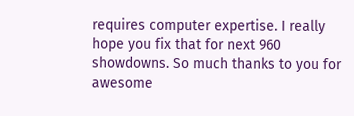requires computer expertise. I really hope you fix that for next 960 showdowns. So much thanks to you for awesome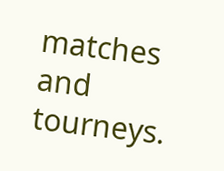matches and tourneys.